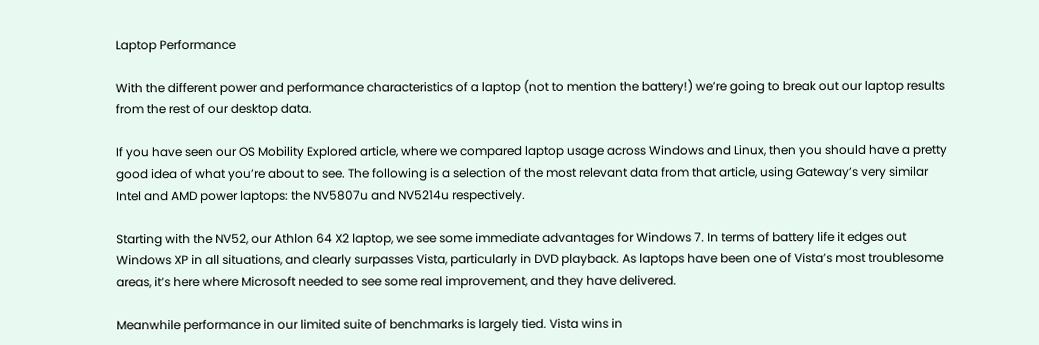Laptop Performance

With the different power and performance characteristics of a laptop (not to mention the battery!) we’re going to break out our laptop results from the rest of our desktop data.

If you have seen our OS Mobility Explored article, where we compared laptop usage across Windows and Linux, then you should have a pretty good idea of what you’re about to see. The following is a selection of the most relevant data from that article, using Gateway’s very similar Intel and AMD power laptops: the NV5807u and NV5214u respectively.

Starting with the NV52, our Athlon 64 X2 laptop, we see some immediate advantages for Windows 7. In terms of battery life it edges out Windows XP in all situations, and clearly surpasses Vista, particularly in DVD playback. As laptops have been one of Vista’s most troublesome areas, it’s here where Microsoft needed to see some real improvement, and they have delivered.

Meanwhile performance in our limited suite of benchmarks is largely tied. Vista wins in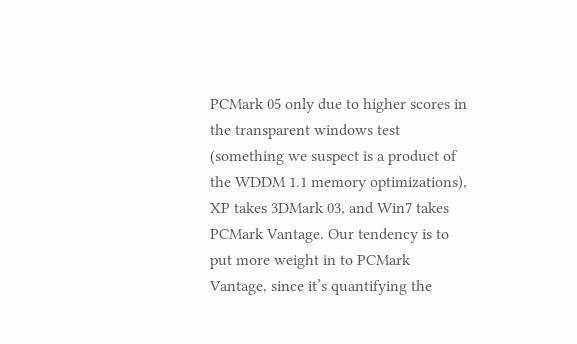PCMark 05 only due to higher scores in the transparent windows test (something we suspect is a product of the WDDM 1.1 memory optimizations), XP takes 3DMark 03, and Win7 takes PCMark Vantage. Our tendency is to put more weight in to PCMark Vantage, since it’s quantifying the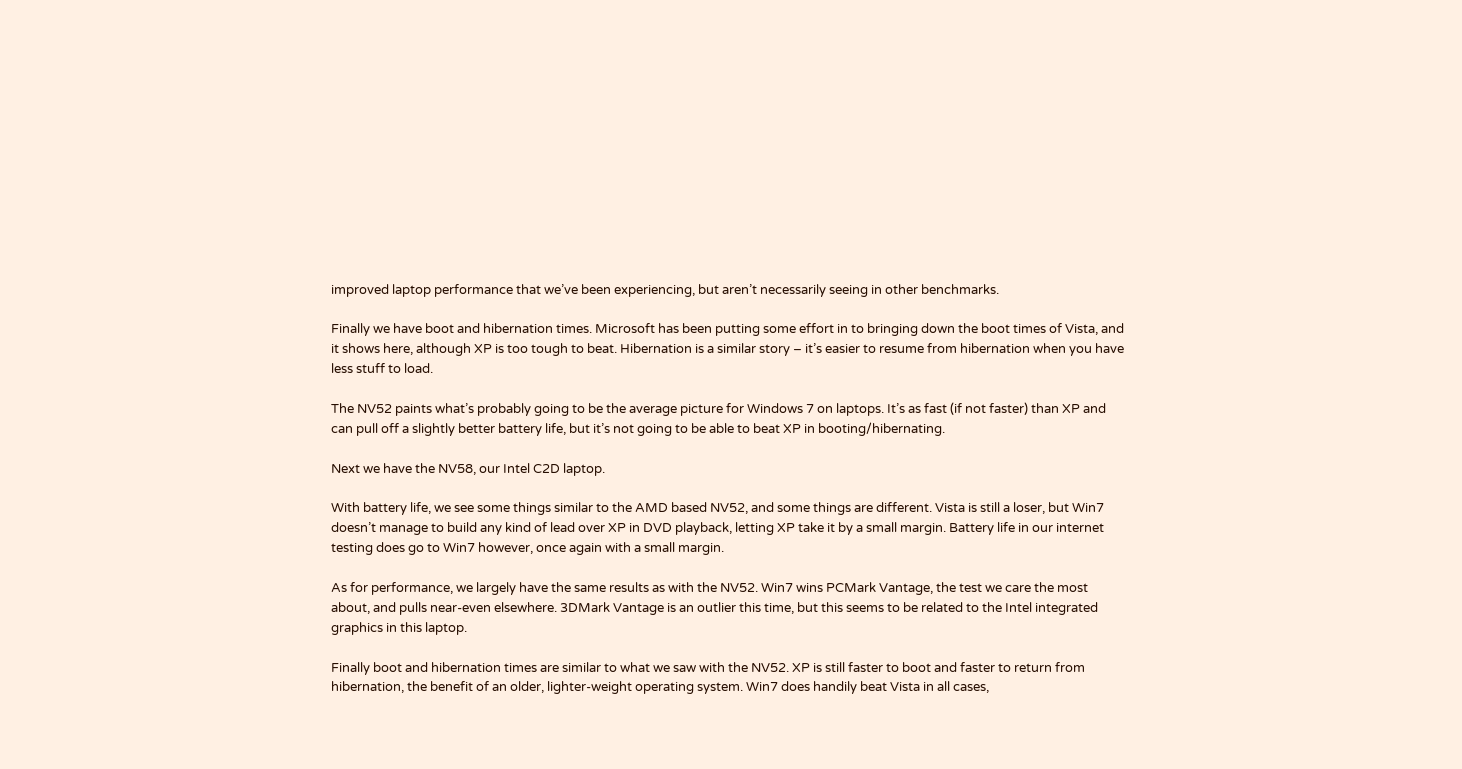improved laptop performance that we’ve been experiencing, but aren’t necessarily seeing in other benchmarks.

Finally we have boot and hibernation times. Microsoft has been putting some effort in to bringing down the boot times of Vista, and it shows here, although XP is too tough to beat. Hibernation is a similar story – it’s easier to resume from hibernation when you have less stuff to load.

The NV52 paints what’s probably going to be the average picture for Windows 7 on laptops. It’s as fast (if not faster) than XP and can pull off a slightly better battery life, but it’s not going to be able to beat XP in booting/hibernating.

Next we have the NV58, our Intel C2D laptop.

With battery life, we see some things similar to the AMD based NV52, and some things are different. Vista is still a loser, but Win7 doesn’t manage to build any kind of lead over XP in DVD playback, letting XP take it by a small margin. Battery life in our internet testing does go to Win7 however, once again with a small margin.

As for performance, we largely have the same results as with the NV52. Win7 wins PCMark Vantage, the test we care the most about, and pulls near-even elsewhere. 3DMark Vantage is an outlier this time, but this seems to be related to the Intel integrated graphics in this laptop.

Finally boot and hibernation times are similar to what we saw with the NV52. XP is still faster to boot and faster to return from hibernation, the benefit of an older, lighter-weight operating system. Win7 does handily beat Vista in all cases,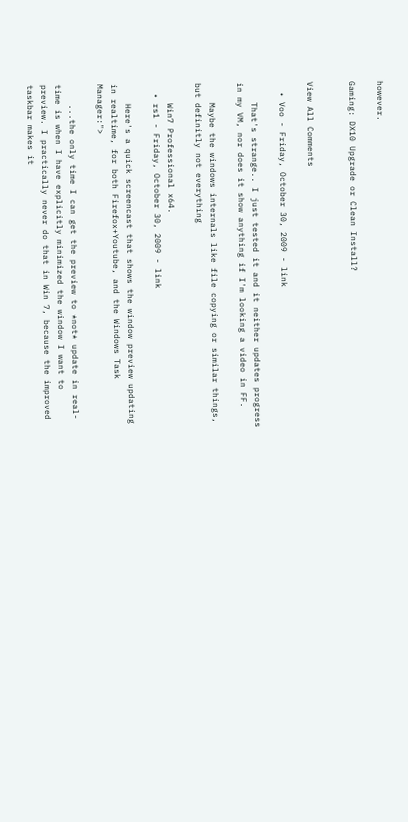however.

Gaming: DX10 Upgrade or Clean Install?


View All Comments

  • Voo - Friday, October 30, 2009 - link

    That's strange.. I just tested it and it neither updates progress in my VM, nor does it show anything if I'm looking a video in FF.

    Maybe the windows internals like file copying or similar things, but definitly not everything

    Win7 Professional x64.
  • rs1 - Friday, October 30, 2009 - link

    Here's a quick screencast that shows the window preview updating in realtime, for both Firefox+Youtube, and the Windows Task Manager:">

    ...the only time I can get the preview to *not* update in real-time is when I have explicitly minimized the window I want to preview. I practically never do that in Win 7, because the improved taskbar makes it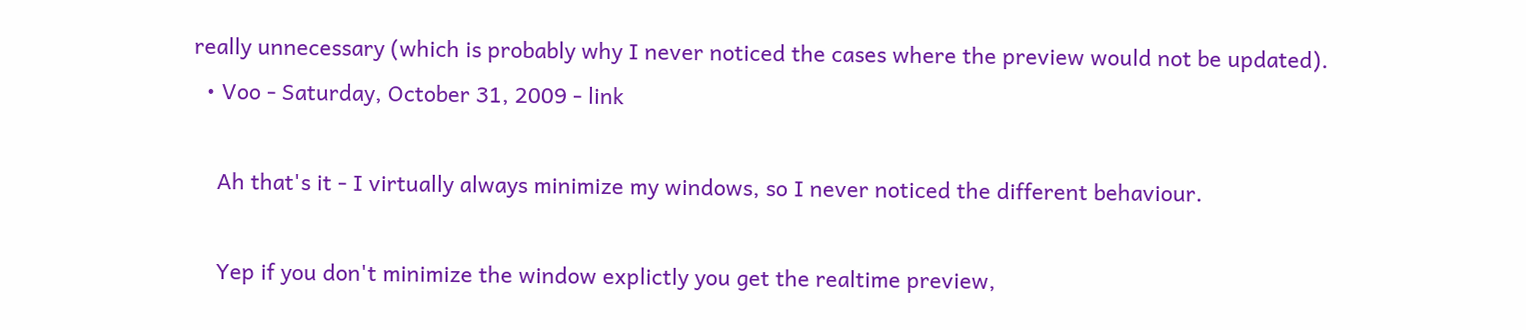really unnecessary (which is probably why I never noticed the cases where the preview would not be updated).
  • Voo - Saturday, October 31, 2009 - link

    Ah that's it - I virtually always minimize my windows, so I never noticed the different behaviour.

    Yep if you don't minimize the window explictly you get the realtime preview,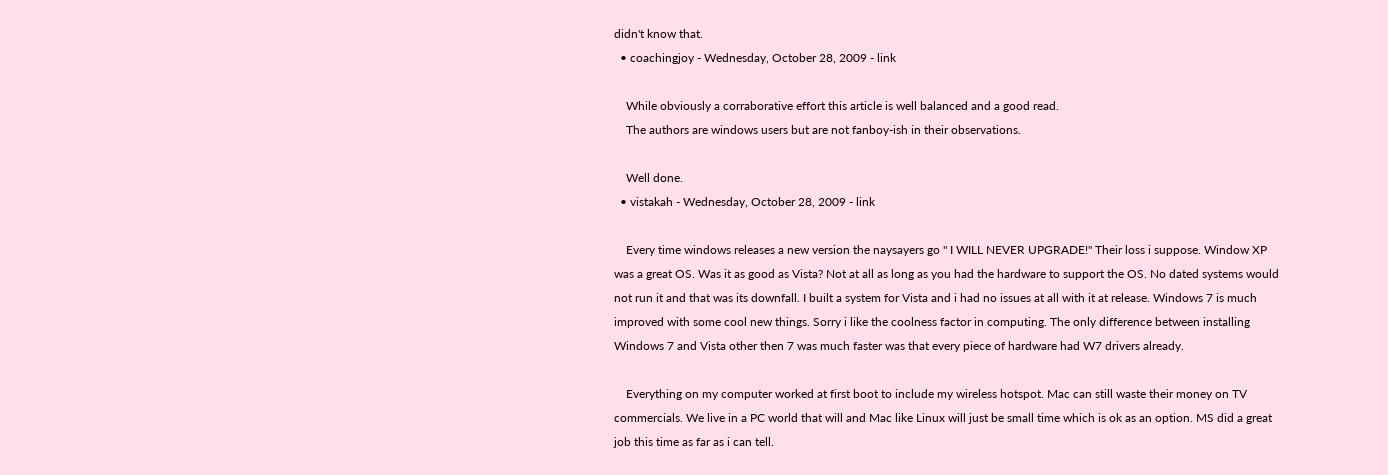didn't know that.
  • coachingjoy - Wednesday, October 28, 2009 - link

    While obviously a corraborative effort this article is well balanced and a good read.
    The authors are windows users but are not fanboy-ish in their observations.

    Well done.
  • vistakah - Wednesday, October 28, 2009 - link

    Every time windows releases a new version the naysayers go " I WILL NEVER UPGRADE!" Their loss i suppose. Window XP was a great OS. Was it as good as Vista? Not at all as long as you had the hardware to support the OS. No dated systems would not run it and that was its downfall. I built a system for Vista and i had no issues at all with it at release. Windows 7 is much improved with some cool new things. Sorry i like the coolness factor in computing. The only difference between installing Windows 7 and Vista other then 7 was much faster was that every piece of hardware had W7 drivers already.

    Everything on my computer worked at first boot to include my wireless hotspot. Mac can still waste their money on TV commercials. We live in a PC world that will and Mac like Linux will just be small time which is ok as an option. MS did a great job this time as far as i can tell.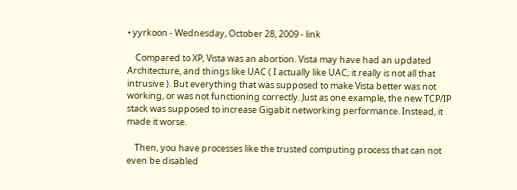• yyrkoon - Wednesday, October 28, 2009 - link

    Compared to XP, Vista was an abortion. Vista may have had an updated Architecture, and things like UAC ( I actually like UAC; it really is not all that intrusive ). But everything that was supposed to make Vista better was not working, or was not functioning correctly. Just as one example, the new TCP/IP stack was supposed to increase Gigabit networking performance. Instead, it made it worse.

    Then, you have processes like the trusted computing process that can not even be disabled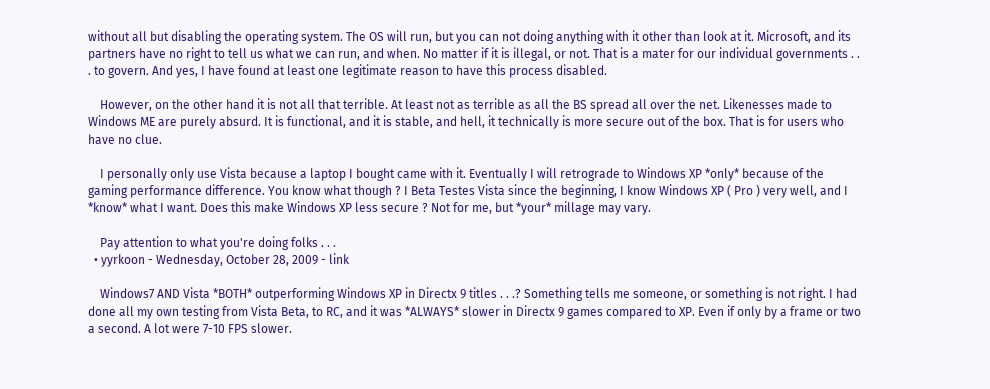without all but disabling the operating system. The OS will run, but you can not doing anything with it other than look at it. Microsoft, and its partners have no right to tell us what we can run, and when. No matter if it is illegal, or not. That is a mater for our individual governments . . . to govern. And yes, I have found at least one legitimate reason to have this process disabled.

    However, on the other hand it is not all that terrible. At least not as terrible as all the BS spread all over the net. Likenesses made to Windows ME are purely absurd. It is functional, and it is stable, and hell, it technically is more secure out of the box. That is for users who have no clue.

    I personally only use Vista because a laptop I bought came with it. Eventually I will retrograde to Windows XP *only* because of the gaming performance difference. You know what though ? I Beta Testes Vista since the beginning, I know Windows XP ( Pro ) very well, and I *know* what I want. Does this make Windows XP less secure ? Not for me, but *your* millage may vary.

    Pay attention to what you're doing folks . . .
  • yyrkoon - Wednesday, October 28, 2009 - link

    Windows7 AND Vista *BOTH* outperforming Windows XP in Directx 9 titles . . .? Something tells me someone, or something is not right. I had done all my own testing from Vista Beta, to RC, and it was *ALWAYS* slower in Directx 9 games compared to XP. Even if only by a frame or two a second. A lot were 7-10 FPS slower.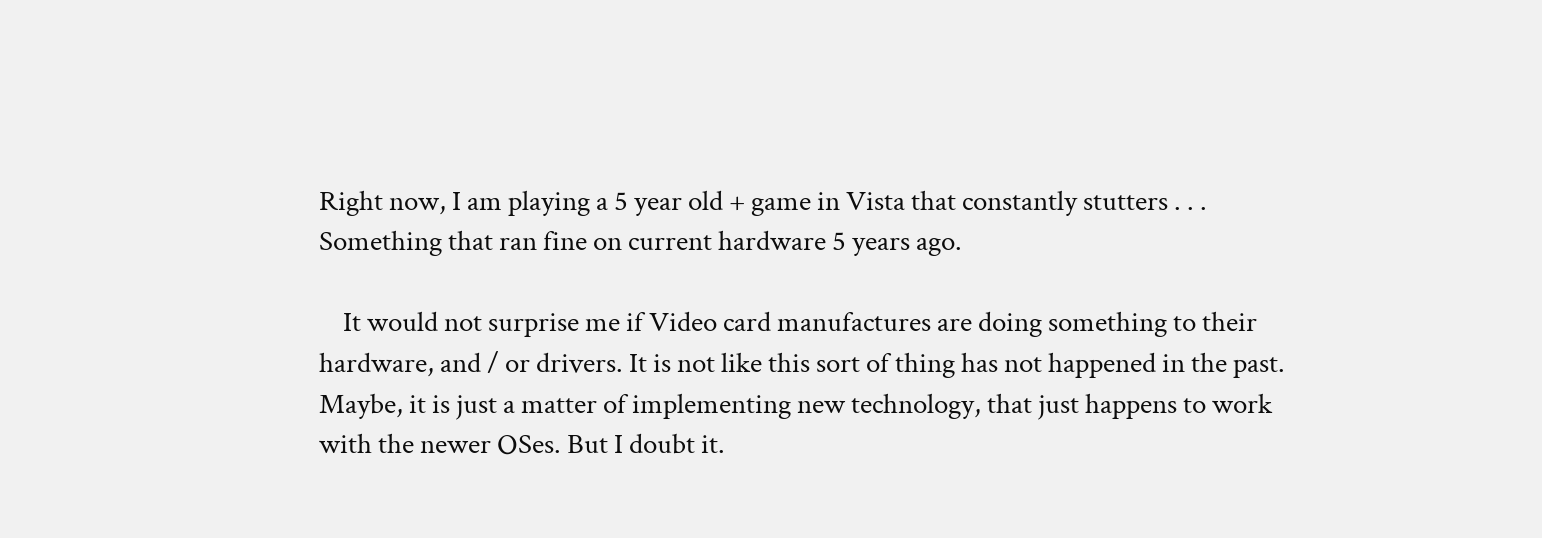Right now, I am playing a 5 year old + game in Vista that constantly stutters . . . Something that ran fine on current hardware 5 years ago.

    It would not surprise me if Video card manufactures are doing something to their hardware, and / or drivers. It is not like this sort of thing has not happened in the past. Maybe, it is just a matter of implementing new technology, that just happens to work with the newer OSes. But I doubt it.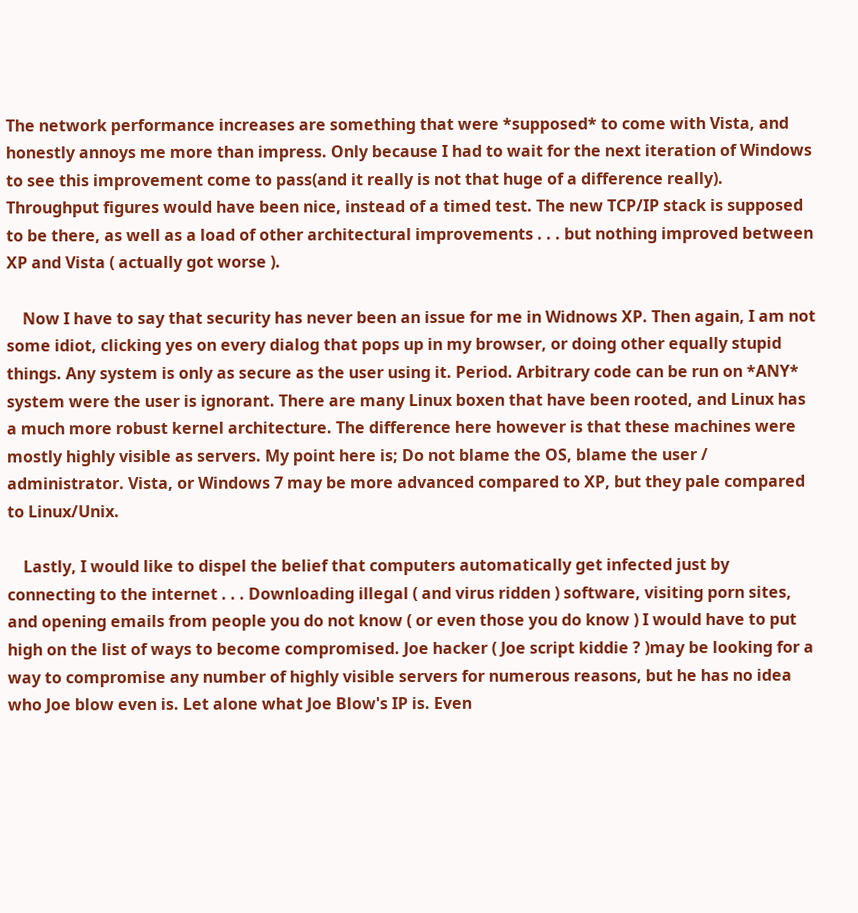The network performance increases are something that were *supposed* to come with Vista, and honestly annoys me more than impress. Only because I had to wait for the next iteration of Windows to see this improvement come to pass(and it really is not that huge of a difference really). Throughput figures would have been nice, instead of a timed test. The new TCP/IP stack is supposed to be there, as well as a load of other architectural improvements . . . but nothing improved between XP and Vista ( actually got worse ).

    Now I have to say that security has never been an issue for me in Widnows XP. Then again, I am not some idiot, clicking yes on every dialog that pops up in my browser, or doing other equally stupid things. Any system is only as secure as the user using it. Period. Arbitrary code can be run on *ANY* system were the user is ignorant. There are many Linux boxen that have been rooted, and Linux has a much more robust kernel architecture. The difference here however is that these machines were mostly highly visible as servers. My point here is; Do not blame the OS, blame the user / administrator. Vista, or Windows 7 may be more advanced compared to XP, but they pale compared to Linux/Unix.

    Lastly, I would like to dispel the belief that computers automatically get infected just by connecting to the internet . . . Downloading illegal ( and virus ridden ) software, visiting porn sites, and opening emails from people you do not know ( or even those you do know ) I would have to put high on the list of ways to become compromised. Joe hacker ( Joe script kiddie ? )may be looking for a way to compromise any number of highly visible servers for numerous reasons, but he has no idea who Joe blow even is. Let alone what Joe Blow's IP is. Even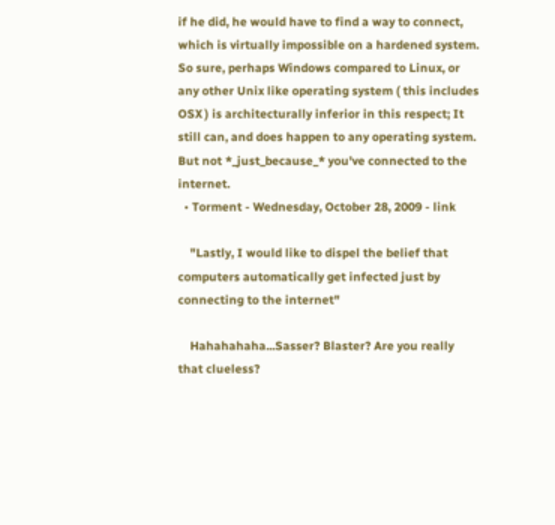if he did, he would have to find a way to connect, which is virtually impossible on a hardened system. So sure, perhaps Windows compared to Linux, or any other Unix like operating system ( this includes OSX ) is architecturally inferior in this respect; It still can, and does happen to any operating system. But not *_just_because_* you've connected to the internet.
  • Torment - Wednesday, October 28, 2009 - link

    "Lastly, I would like to dispel the belief that computers automatically get infected just by connecting to the internet"

    Hahahahaha...Sasser? Blaster? Are you really that clueless?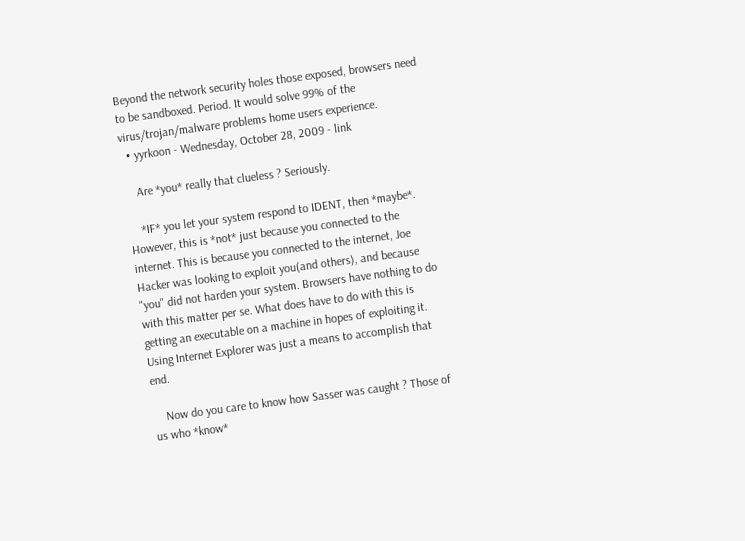Beyond the network security holes those exposed, browsers need to be sandboxed. Period. It would solve 99% of the virus/trojan/malware problems home users experience.
  • yyrkoon - Wednesday, October 28, 2009 - link

    Are *you* really that clueless ? Seriously.

    *IF* you let your system respond to IDENT, then *maybe*. However, this is *not* just because you connected to the internet. This is because you connected to the internet, Joe Hacker was looking to exploit you(and others), and because "you" did not harden your system. Browsers have nothing to do with this matter per se. What does have to do with this is getting an executable on a machine in hopes of exploiting it. Using Internet Explorer was just a means to accomplish that end.

    Now do you care to know how Sasser was caught ? Those of us who *know*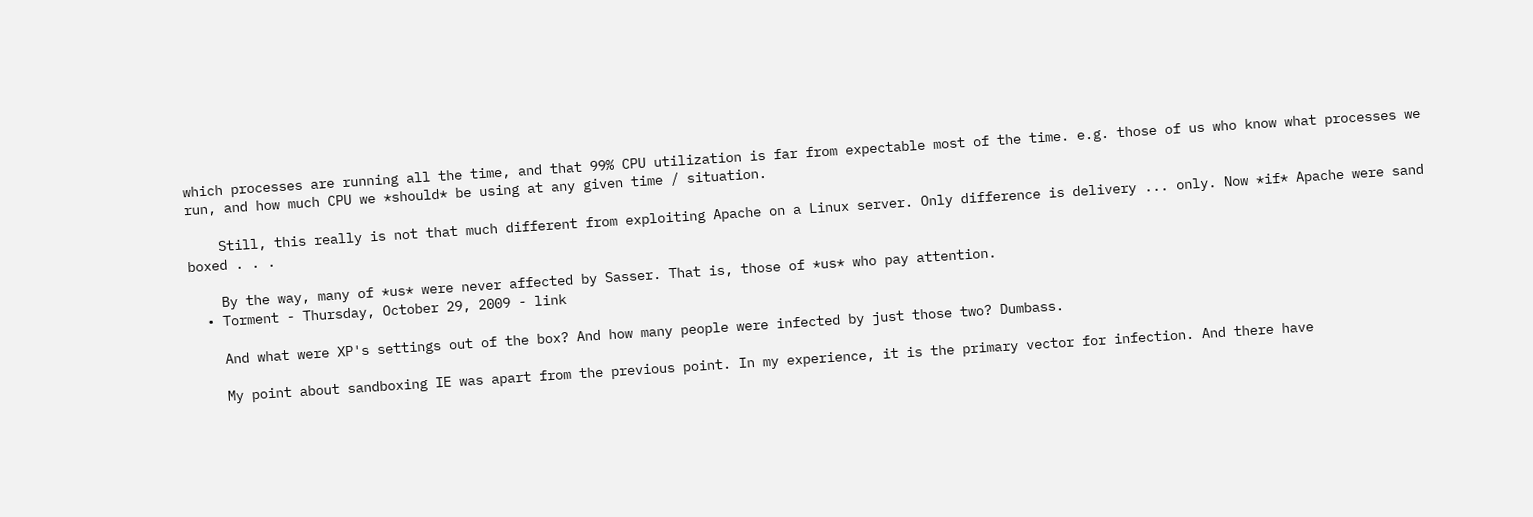which processes are running all the time, and that 99% CPU utilization is far from expectable most of the time. e.g. those of us who know what processes we run, and how much CPU we *should* be using at any given time / situation.

    Still, this really is not that much different from exploiting Apache on a Linux server. Only difference is delivery ... only. Now *if* Apache were sand boxed . . .

    By the way, many of *us* were never affected by Sasser. That is, those of *us* who pay attention.
  • Torment - Thursday, October 29, 2009 - link

    And what were XP's settings out of the box? And how many people were infected by just those two? Dumbass.

    My point about sandboxing IE was apart from the previous point. In my experience, it is the primary vector for infection. And there have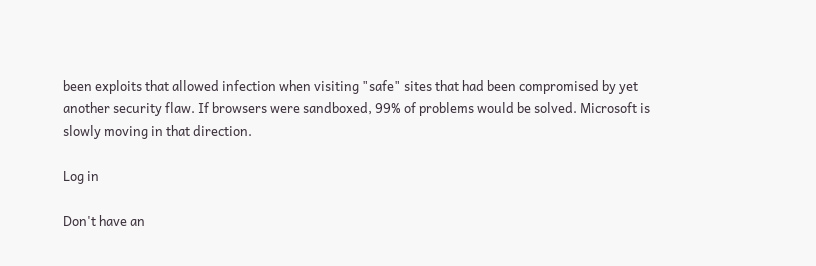been exploits that allowed infection when visiting "safe" sites that had been compromised by yet another security flaw. If browsers were sandboxed, 99% of problems would be solved. Microsoft is slowly moving in that direction.

Log in

Don't have an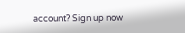account? Sign up now